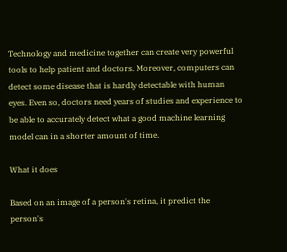Technology and medicine together can create very powerful tools to help patient and doctors. Moreover, computers can detect some disease that is hardly detectable with human eyes. Even so, doctors need years of studies and experience to be able to accurately detect what a good machine learning model can in a shorter amount of time.

What it does

Based on an image of a person's retina, it predict the person's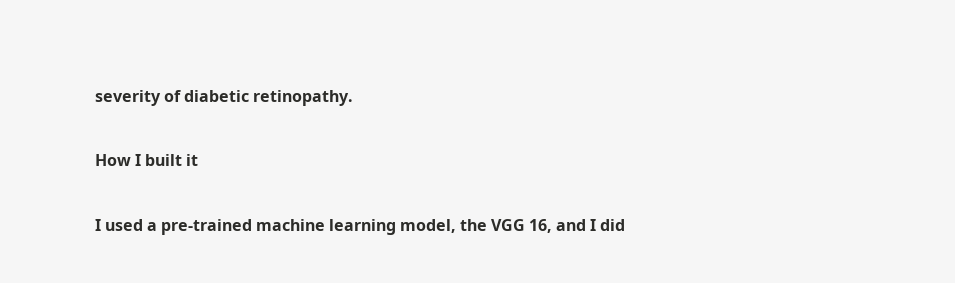severity of diabetic retinopathy.

How I built it

I used a pre-trained machine learning model, the VGG 16, and I did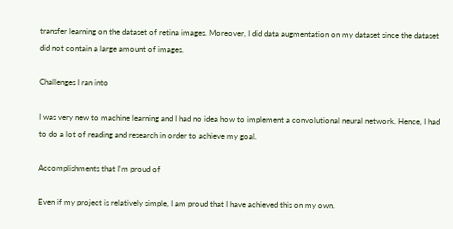transfer learning on the dataset of retina images. Moreover, I did data augmentation on my dataset since the dataset did not contain a large amount of images.

Challenges I ran into

I was very new to machine learning and I had no idea how to implement a convolutional neural network. Hence, I had to do a lot of reading and research in order to achieve my goal.

Accomplishments that I'm proud of

Even if my project is relatively simple, I am proud that I have achieved this on my own.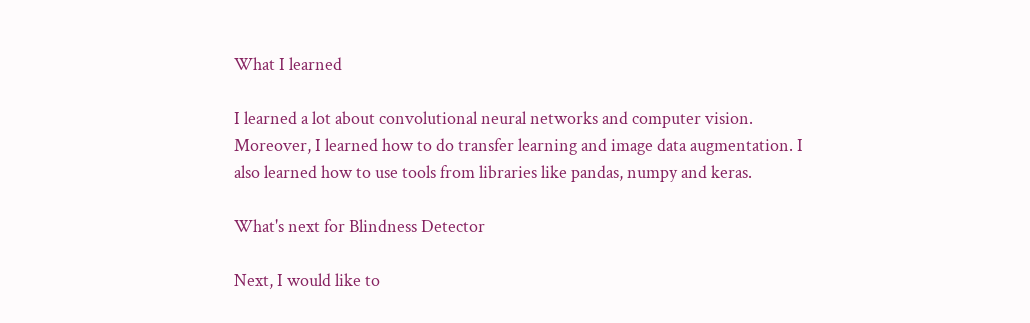What I learned

I learned a lot about convolutional neural networks and computer vision. Moreover, I learned how to do transfer learning and image data augmentation. I also learned how to use tools from libraries like pandas, numpy and keras.

What's next for Blindness Detector

Next, I would like to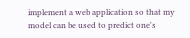implement a web application so that my model can be used to predict one's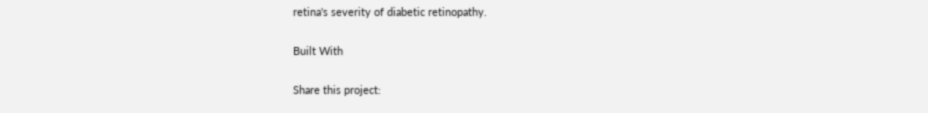retina's severity of diabetic retinopathy.

Built With

Share this project: